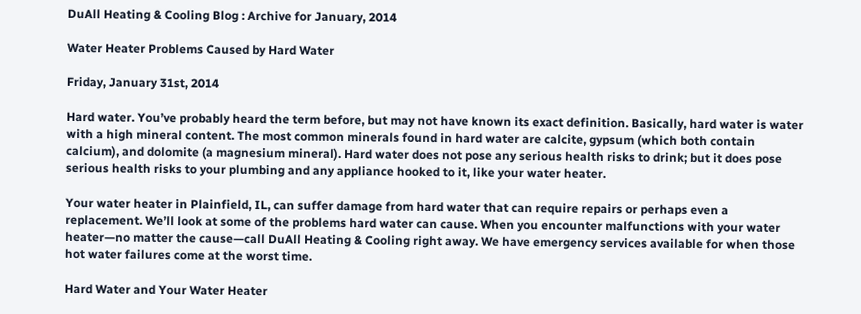DuAll Heating & Cooling Blog : Archive for January, 2014

Water Heater Problems Caused by Hard Water

Friday, January 31st, 2014

Hard water. You’ve probably heard the term before, but may not have known its exact definition. Basically, hard water is water with a high mineral content. The most common minerals found in hard water are calcite, gypsum (which both contain calcium), and dolomite (a magnesium mineral). Hard water does not pose any serious health risks to drink; but it does pose serious health risks to your plumbing and any appliance hooked to it, like your water heater.

Your water heater in Plainfield, IL, can suffer damage from hard water that can require repairs or perhaps even a replacement. We’ll look at some of the problems hard water can cause. When you encounter malfunctions with your water heater—no matter the cause—call DuAll Heating & Cooling right away. We have emergency services available for when those hot water failures come at the worst time.

Hard Water and Your Water Heater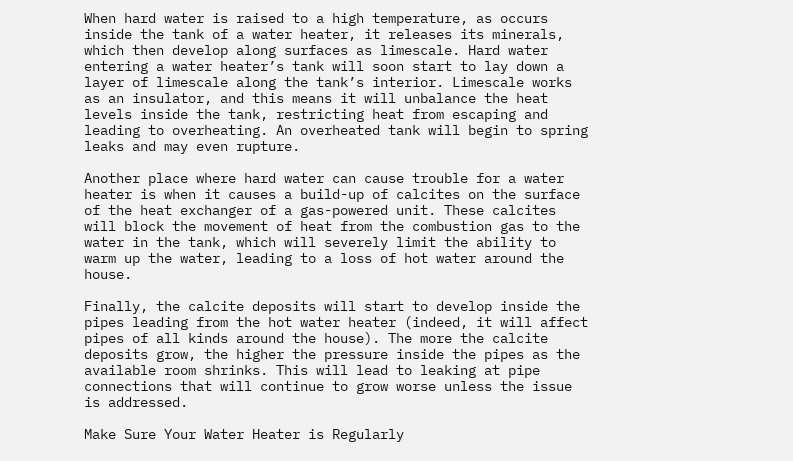When hard water is raised to a high temperature, as occurs inside the tank of a water heater, it releases its minerals, which then develop along surfaces as limescale. Hard water entering a water heater’s tank will soon start to lay down a layer of limescale along the tank’s interior. Limescale works as an insulator, and this means it will unbalance the heat levels inside the tank, restricting heat from escaping and leading to overheating. An overheated tank will begin to spring leaks and may even rupture.

Another place where hard water can cause trouble for a water heater is when it causes a build-up of calcites on the surface of the heat exchanger of a gas-powered unit. These calcites will block the movement of heat from the combustion gas to the water in the tank, which will severely limit the ability to warm up the water, leading to a loss of hot water around the house.

Finally, the calcite deposits will start to develop inside the pipes leading from the hot water heater (indeed, it will affect pipes of all kinds around the house). The more the calcite deposits grow, the higher the pressure inside the pipes as the available room shrinks. This will lead to leaking at pipe connections that will continue to grow worse unless the issue is addressed.

Make Sure Your Water Heater is Regularly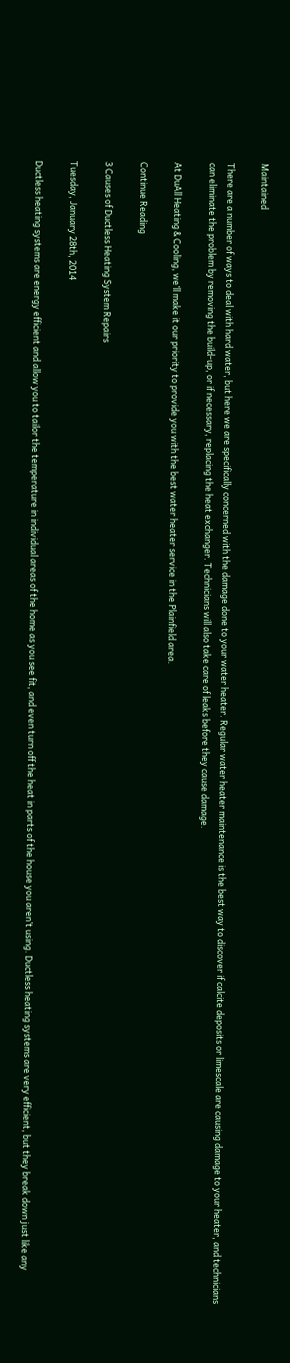Maintained

There are a number of ways to deal with hard water, but here we are specifically concerned with the damage done to your water heater. Regular water heater maintenance is the best way to discover if calcite deposits or limescale are causing damage to your heater, and technicians can eliminate the problem by removing the build-up, or if necessary, replacing the heat exchanger. Technicians will also take care of leaks before they cause damage.

At DuAll Heating & Cooling, we’ll make it our priority to provide you with the best water heater service in the Plainfield area.

Continue Reading

3 Causes of Ductless Heating System Repairs

Tuesday, January 28th, 2014

Ductless heating systems are energy efficient and allow you to tailor the temperature in individual areas of the home as you see fit, and even turn off the heat in parts of the house you aren’t using. Ductless heating systems are very efficient, but they break down just like any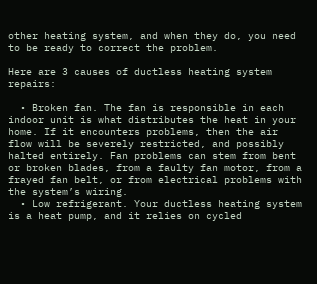other heating system, and when they do, you need to be ready to correct the problem.

Here are 3 causes of ductless heating system repairs:

  • Broken fan. The fan is responsible in each indoor unit is what distributes the heat in your home. If it encounters problems, then the air flow will be severely restricted, and possibly halted entirely. Fan problems can stem from bent or broken blades, from a faulty fan motor, from a frayed fan belt, or from electrical problems with the system’s wiring.
  • Low refrigerant. Your ductless heating system is a heat pump, and it relies on cycled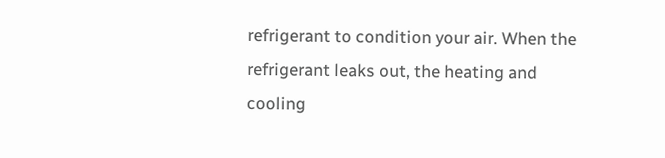refrigerant to condition your air. When the refrigerant leaks out, the heating and cooling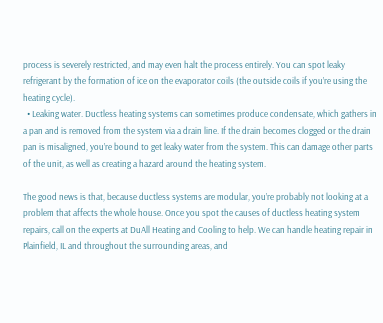process is severely restricted, and may even halt the process entirely. You can spot leaky refrigerant by the formation of ice on the evaporator coils (the outside coils if you’re using the heating cycle).
  • Leaking water. Ductless heating systems can sometimes produce condensate, which gathers in a pan and is removed from the system via a drain line. If the drain becomes clogged or the drain pan is misaligned, you’re bound to get leaky water from the system. This can damage other parts of the unit, as well as creating a hazard around the heating system.

The good news is that, because ductless systems are modular, you’re probably not looking at a problem that affects the whole house. Once you spot the causes of ductless heating system repairs, call on the experts at DuAll Heating and Cooling to help. We can handle heating repair in Plainfield, IL and throughout the surrounding areas, and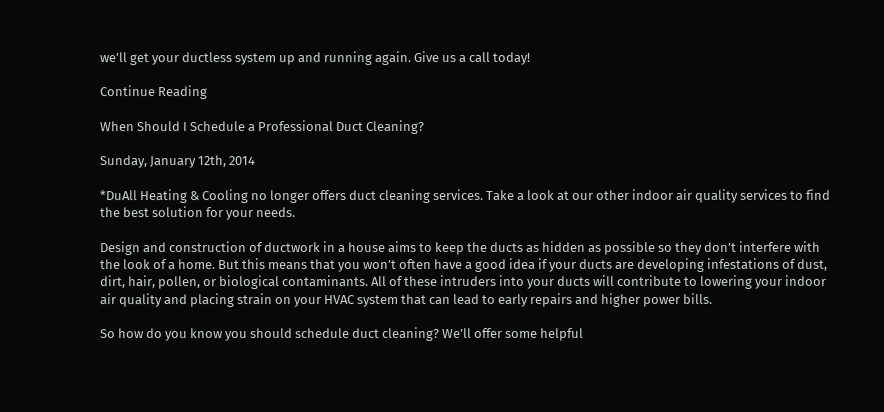we’ll get your ductless system up and running again. Give us a call today!

Continue Reading

When Should I Schedule a Professional Duct Cleaning?

Sunday, January 12th, 2014

*DuAll Heating & Cooling no longer offers duct cleaning services. Take a look at our other indoor air quality services to find the best solution for your needs.

Design and construction of ductwork in a house aims to keep the ducts as hidden as possible so they don’t interfere with the look of a home. But this means that you won’t often have a good idea if your ducts are developing infestations of dust, dirt, hair, pollen, or biological contaminants. All of these intruders into your ducts will contribute to lowering your indoor air quality and placing strain on your HVAC system that can lead to early repairs and higher power bills.

So how do you know you should schedule duct cleaning? We’ll offer some helpful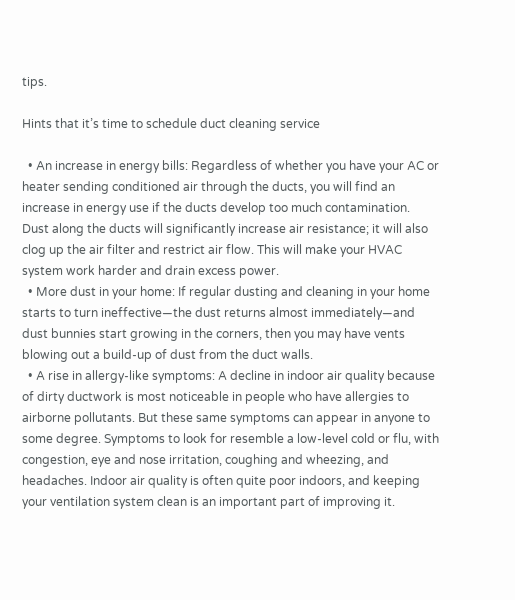tips.

Hints that it’s time to schedule duct cleaning service

  • An increase in energy bills: Regardless of whether you have your AC or heater sending conditioned air through the ducts, you will find an increase in energy use if the ducts develop too much contamination. Dust along the ducts will significantly increase air resistance; it will also clog up the air filter and restrict air flow. This will make your HVAC system work harder and drain excess power.
  • More dust in your home: If regular dusting and cleaning in your home starts to turn ineffective—the dust returns almost immediately—and dust bunnies start growing in the corners, then you may have vents blowing out a build-up of dust from the duct walls.
  • A rise in allergy-like symptoms: A decline in indoor air quality because of dirty ductwork is most noticeable in people who have allergies to airborne pollutants. But these same symptoms can appear in anyone to some degree. Symptoms to look for resemble a low-level cold or flu, with congestion, eye and nose irritation, coughing and wheezing, and headaches. Indoor air quality is often quite poor indoors, and keeping your ventilation system clean is an important part of improving it.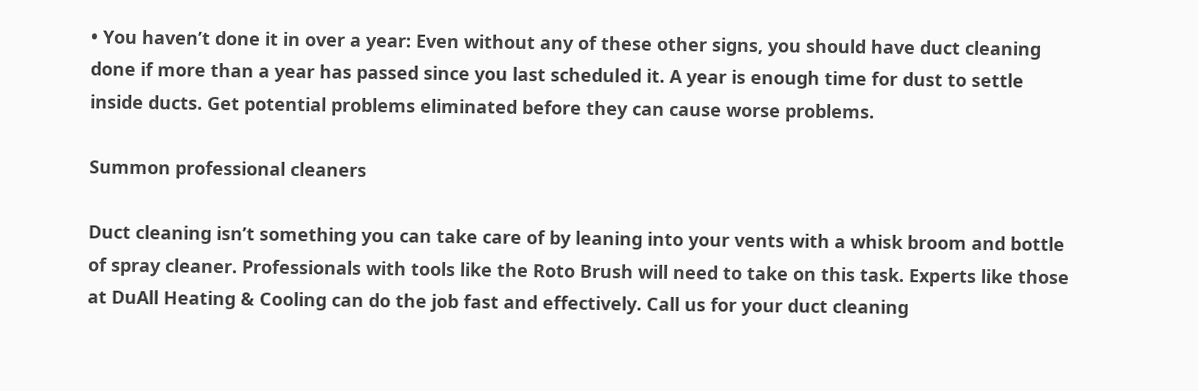• You haven’t done it in over a year: Even without any of these other signs, you should have duct cleaning done if more than a year has passed since you last scheduled it. A year is enough time for dust to settle inside ducts. Get potential problems eliminated before they can cause worse problems.

Summon professional cleaners

Duct cleaning isn’t something you can take care of by leaning into your vents with a whisk broom and bottle of spray cleaner. Professionals with tools like the Roto Brush will need to take on this task. Experts like those at DuAll Heating & Cooling can do the job fast and effectively. Call us for your duct cleaning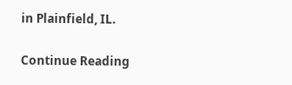in Plainfield, IL.

Continue Reading